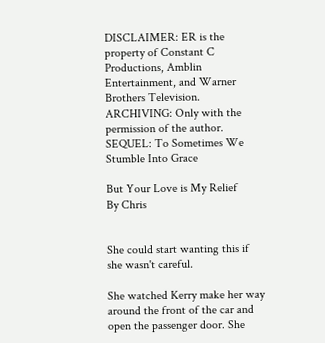DISCLAIMER: ER is the property of Constant C Productions, Amblin Entertainment, and Warner Brothers Television.
ARCHIVING: Only with the permission of the author.
SEQUEL: To Sometimes We Stumble Into Grace

But Your Love is My Relief
By Chris


She could start wanting this if she wasn't careful.

She watched Kerry make her way around the front of the car and open the passenger door. She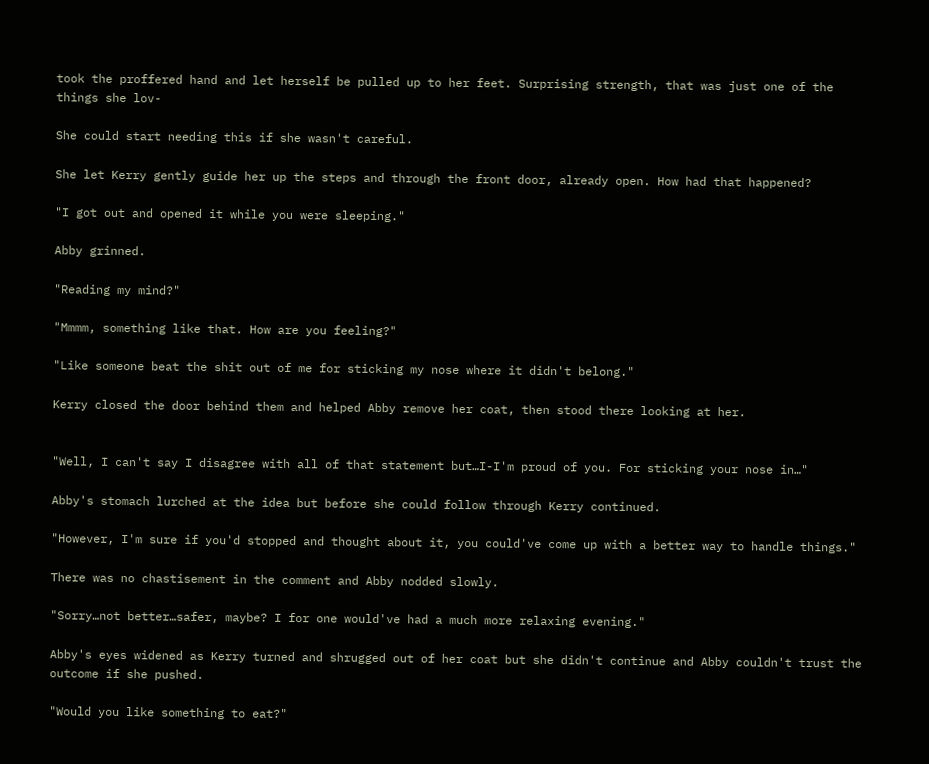took the proffered hand and let herself be pulled up to her feet. Surprising strength, that was just one of the things she lov-

She could start needing this if she wasn't careful.

She let Kerry gently guide her up the steps and through the front door, already open. How had that happened?

"I got out and opened it while you were sleeping."

Abby grinned.

"Reading my mind?"

"Mmmm, something like that. How are you feeling?"

"Like someone beat the shit out of me for sticking my nose where it didn't belong."

Kerry closed the door behind them and helped Abby remove her coat, then stood there looking at her.


"Well, I can't say I disagree with all of that statement but…I-I'm proud of you. For sticking your nose in…"

Abby's stomach lurched at the idea but before she could follow through Kerry continued.

"However, I'm sure if you'd stopped and thought about it, you could've come up with a better way to handle things."

There was no chastisement in the comment and Abby nodded slowly.

"Sorry…not better…safer, maybe? I for one would've had a much more relaxing evening."

Abby's eyes widened as Kerry turned and shrugged out of her coat but she didn't continue and Abby couldn't trust the outcome if she pushed.

"Would you like something to eat?"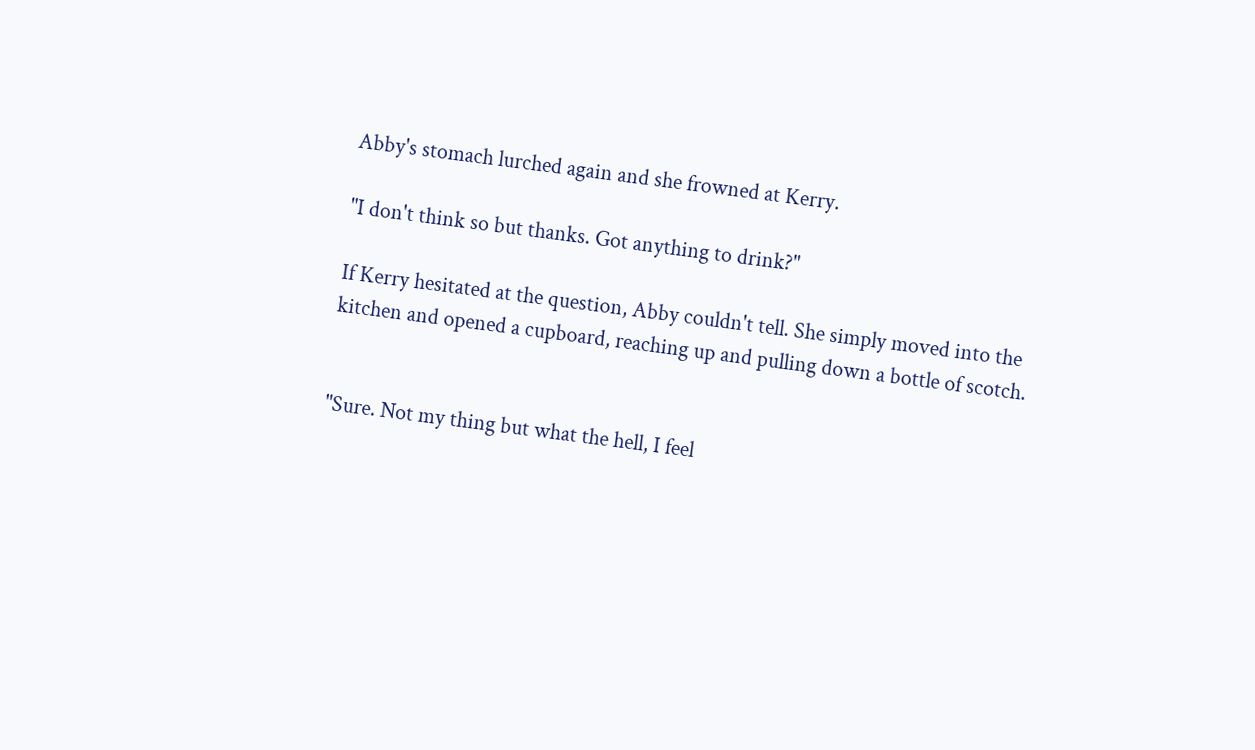Abby's stomach lurched again and she frowned at Kerry.

"I don't think so but thanks. Got anything to drink?"

If Kerry hesitated at the question, Abby couldn't tell. She simply moved into the kitchen and opened a cupboard, reaching up and pulling down a bottle of scotch.


"Sure. Not my thing but what the hell, I feel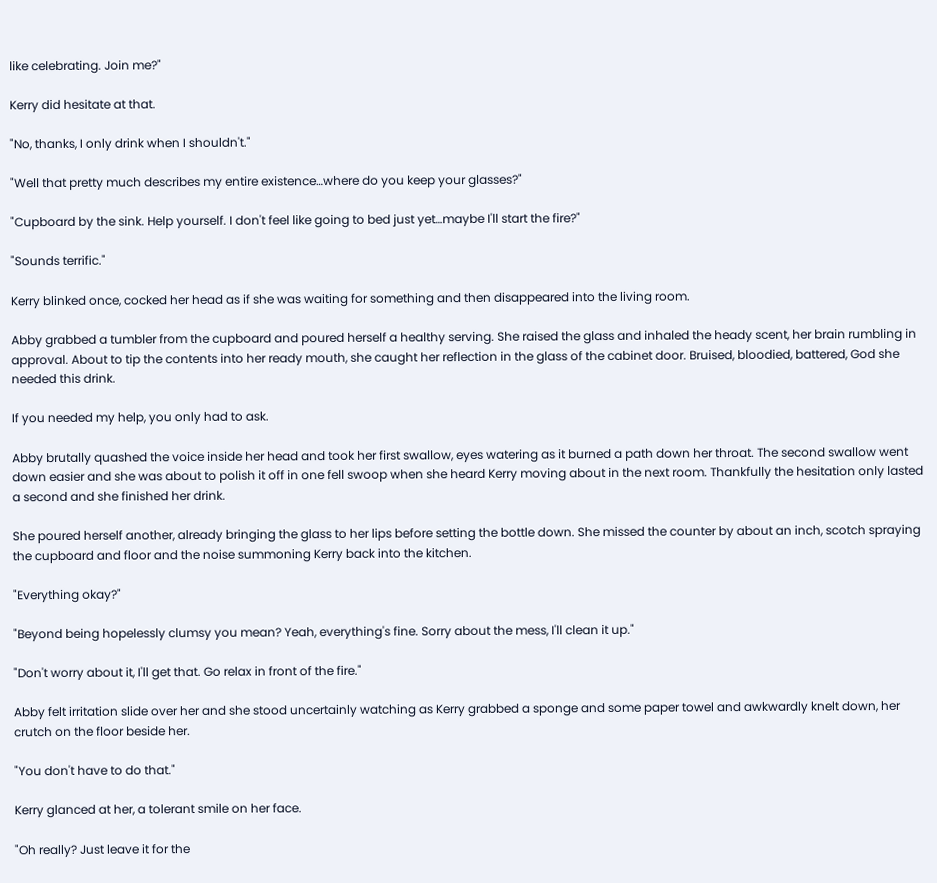like celebrating. Join me?"

Kerry did hesitate at that.

"No, thanks, I only drink when I shouldn't."

"Well that pretty much describes my entire existence…where do you keep your glasses?"

"Cupboard by the sink. Help yourself. I don't feel like going to bed just yet…maybe I'll start the fire?"

"Sounds terrific."

Kerry blinked once, cocked her head as if she was waiting for something and then disappeared into the living room.

Abby grabbed a tumbler from the cupboard and poured herself a healthy serving. She raised the glass and inhaled the heady scent, her brain rumbling in approval. About to tip the contents into her ready mouth, she caught her reflection in the glass of the cabinet door. Bruised, bloodied, battered, God she needed this drink.

If you needed my help, you only had to ask.

Abby brutally quashed the voice inside her head and took her first swallow, eyes watering as it burned a path down her throat. The second swallow went down easier and she was about to polish it off in one fell swoop when she heard Kerry moving about in the next room. Thankfully the hesitation only lasted a second and she finished her drink.

She poured herself another, already bringing the glass to her lips before setting the bottle down. She missed the counter by about an inch, scotch spraying the cupboard and floor and the noise summoning Kerry back into the kitchen.

"Everything okay?"

"Beyond being hopelessly clumsy you mean? Yeah, everything's fine. Sorry about the mess, I'll clean it up."

"Don't worry about it, I'll get that. Go relax in front of the fire."

Abby felt irritation slide over her and she stood uncertainly watching as Kerry grabbed a sponge and some paper towel and awkwardly knelt down, her crutch on the floor beside her.

"You don't have to do that."

Kerry glanced at her, a tolerant smile on her face.

"Oh really? Just leave it for the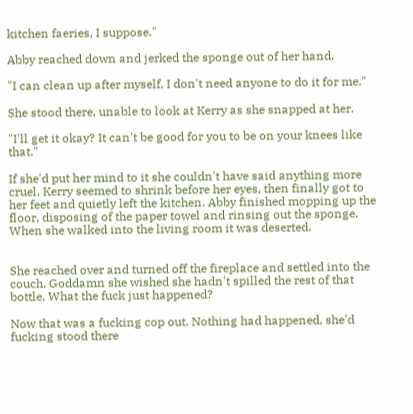kitchen faeries, I suppose."

Abby reached down and jerked the sponge out of her hand.

"I can clean up after myself, I don't need anyone to do it for me."

She stood there, unable to look at Kerry as she snapped at her.

"I'll get it okay? It can't be good for you to be on your knees like that."

If she'd put her mind to it she couldn't have said anything more cruel. Kerry seemed to shrink before her eyes, then finally got to her feet and quietly left the kitchen. Abby finished mopping up the floor, disposing of the paper towel and rinsing out the sponge. When she walked into the living room it was deserted.


She reached over and turned off the fireplace and settled into the couch. Goddamn she wished she hadn't spilled the rest of that bottle. What the fuck just happened?

Now that was a fucking cop out. Nothing had happened, she'd fucking stood there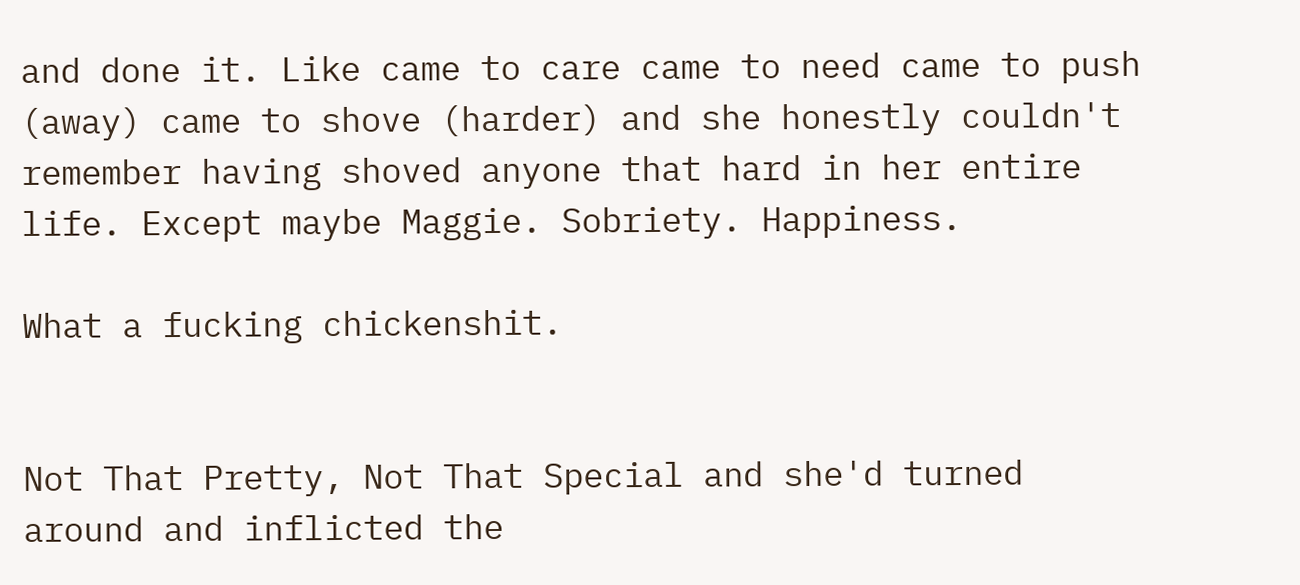and done it. Like came to care came to need came to push (away) came to shove (harder) and she honestly couldn't remember having shoved anyone that hard in her entire life. Except maybe Maggie. Sobriety. Happiness.

What a fucking chickenshit.


Not That Pretty, Not That Special and she'd turned around and inflicted the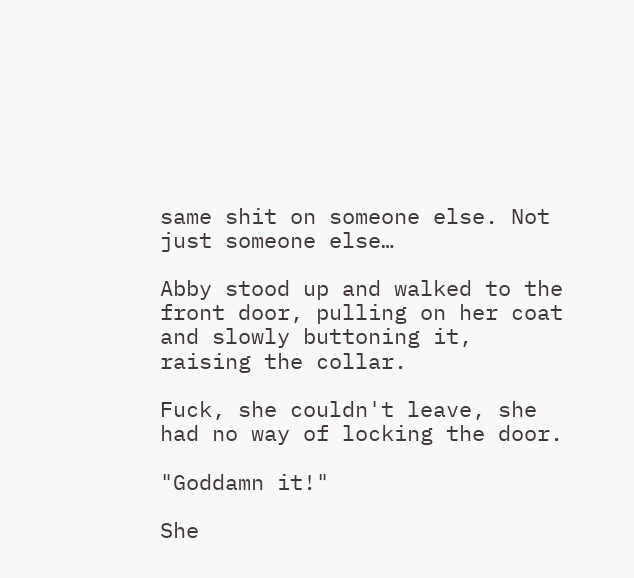same shit on someone else. Not just someone else…

Abby stood up and walked to the front door, pulling on her coat and slowly buttoning it, raising the collar.

Fuck, she couldn't leave, she had no way of locking the door.

"Goddamn it!"

She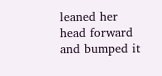leaned her head forward and bumped it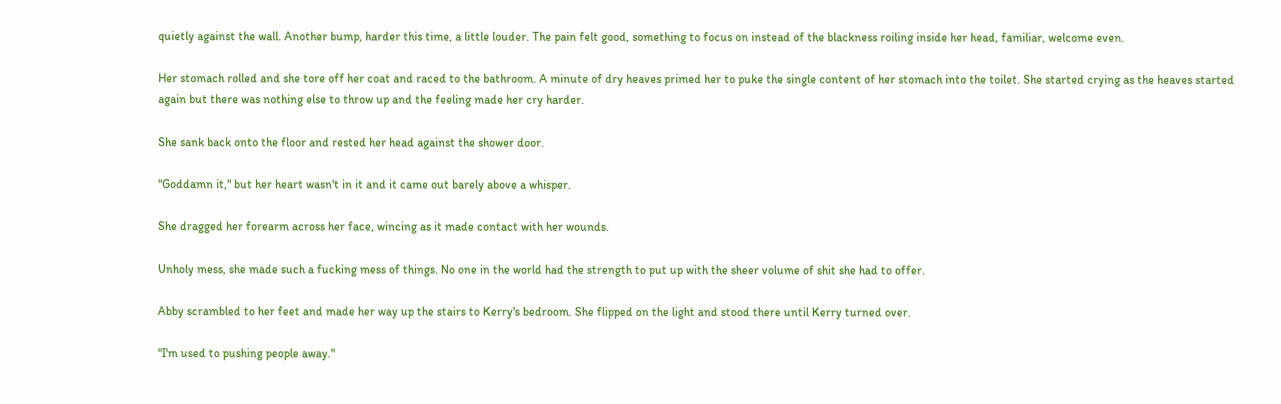quietly against the wall. Another bump, harder this time, a little louder. The pain felt good, something to focus on instead of the blackness roiling inside her head, familiar, welcome even.

Her stomach rolled and she tore off her coat and raced to the bathroom. A minute of dry heaves primed her to puke the single content of her stomach into the toilet. She started crying as the heaves started again but there was nothing else to throw up and the feeling made her cry harder.

She sank back onto the floor and rested her head against the shower door.

"Goddamn it," but her heart wasn't in it and it came out barely above a whisper.

She dragged her forearm across her face, wincing as it made contact with her wounds.

Unholy mess, she made such a fucking mess of things. No one in the world had the strength to put up with the sheer volume of shit she had to offer.

Abby scrambled to her feet and made her way up the stairs to Kerry's bedroom. She flipped on the light and stood there until Kerry turned over.

"I'm used to pushing people away."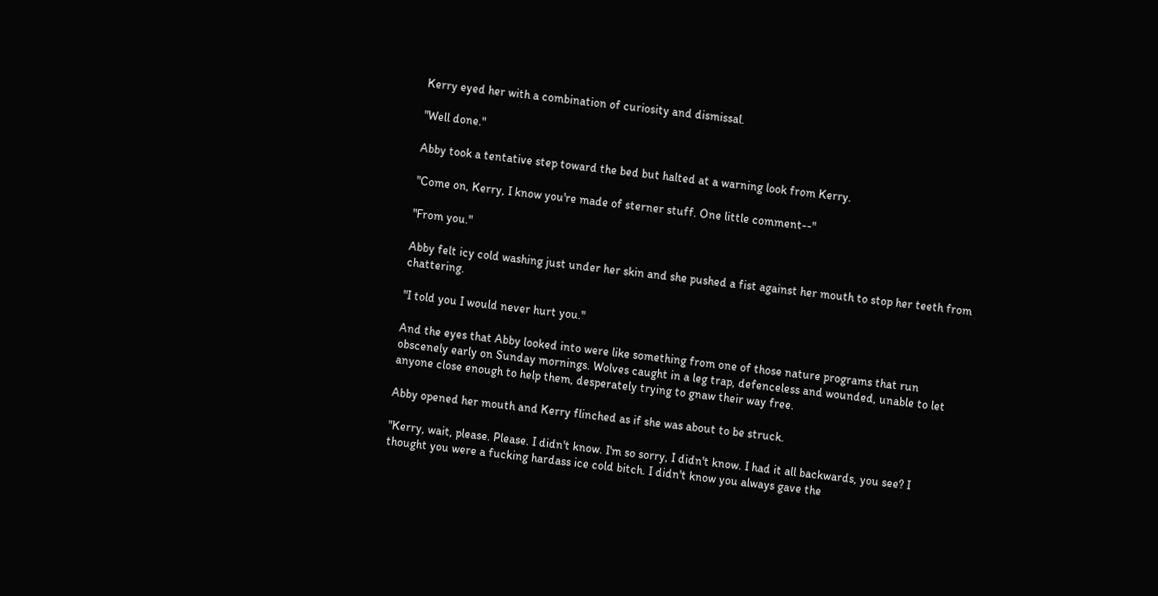Kerry eyed her with a combination of curiosity and dismissal.

"Well done."

Abby took a tentative step toward the bed but halted at a warning look from Kerry.

"Come on, Kerry, I know you're made of sterner stuff. One little comment--"

"From you."

Abby felt icy cold washing just under her skin and she pushed a fist against her mouth to stop her teeth from chattering.

"I told you I would never hurt you."

And the eyes that Abby looked into were like something from one of those nature programs that run obscenely early on Sunday mornings. Wolves caught in a leg trap, defenceless and wounded, unable to let anyone close enough to help them, desperately trying to gnaw their way free.

Abby opened her mouth and Kerry flinched as if she was about to be struck.

"Kerry, wait, please. Please. I didn't know. I'm so sorry, I didn't know. I had it all backwards, you see? I thought you were a fucking hardass ice cold bitch. I didn't know you always gave the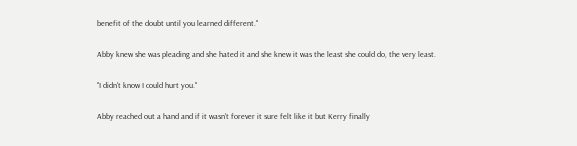benefit of the doubt until you learned different."

Abby knew she was pleading and she hated it and she knew it was the least she could do, the very least.

"I didn't know I could hurt you."

Abby reached out a hand and if it wasn't forever it sure felt like it but Kerry finally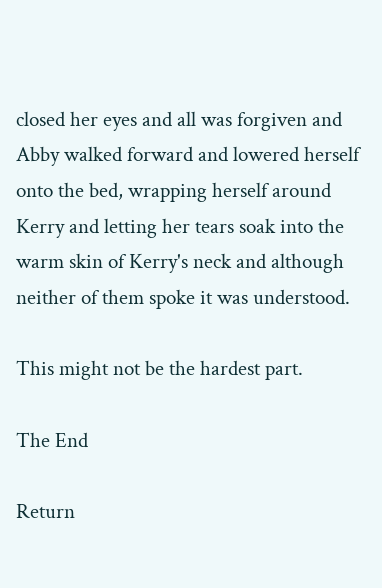closed her eyes and all was forgiven and Abby walked forward and lowered herself onto the bed, wrapping herself around Kerry and letting her tears soak into the warm skin of Kerry's neck and although neither of them spoke it was understood.

This might not be the hardest part.

The End

Return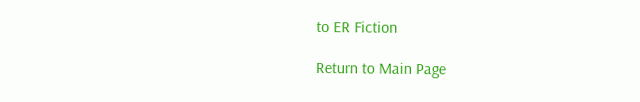to ER Fiction

Return to Main Page